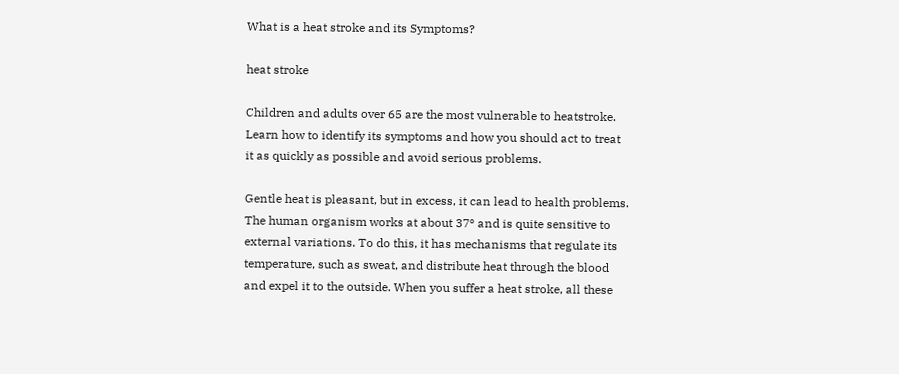What is a heat stroke and its Symptoms?

heat stroke

Children and adults over 65 are the most vulnerable to heatstroke. Learn how to identify its symptoms and how you should act to treat it as quickly as possible and avoid serious problems.

Gentle heat is pleasant, but in excess, it can lead to health problems. The human organism works at about 37º and is quite sensitive to external variations. To do this, it has mechanisms that regulate its temperature, such as sweat, and distribute heat through the blood and expel it to the outside. When you suffer a heat stroke, all these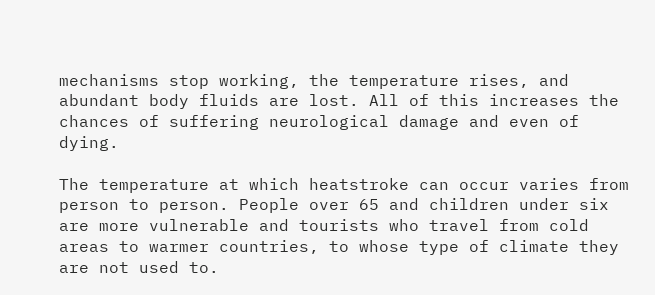mechanisms stop working, the temperature rises, and abundant body fluids are lost. All of this increases the chances of suffering neurological damage and even of dying.

The temperature at which heatstroke can occur varies from person to person. People over 65 and children under six are more vulnerable and tourists who travel from cold areas to warmer countries, to whose type of climate they are not used to.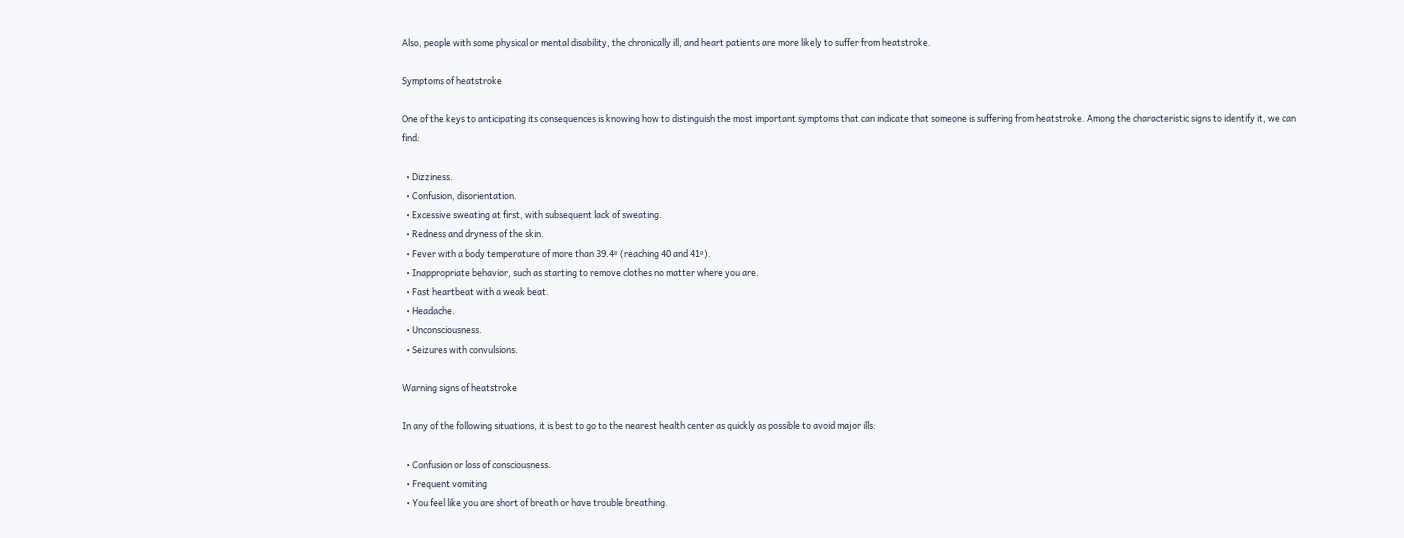Also, people with some physical or mental disability, the chronically ill, and heart patients are more likely to suffer from heatstroke.

Symptoms of heatstroke

One of the keys to anticipating its consequences is knowing how to distinguish the most important symptoms that can indicate that someone is suffering from heatstroke. Among the characteristic signs to identify it, we can find:

  • Dizziness.
  • Confusion, disorientation.
  • Excessive sweating at first, with subsequent lack of sweating.
  • Redness and dryness of the skin.
  • Fever with a body temperature of more than 39.4º (reaching 40 and 41º).
  • Inappropriate behavior, such as starting to remove clothes no matter where you are.
  • Fast heartbeat with a weak beat.
  • Headache.
  • Unconsciousness.
  • Seizures with convulsions.

Warning signs of heatstroke

In any of the following situations, it is best to go to the nearest health center as quickly as possible to avoid major ills:

  • Confusion or loss of consciousness.
  • Frequent vomiting
  • You feel like you are short of breath or have trouble breathing.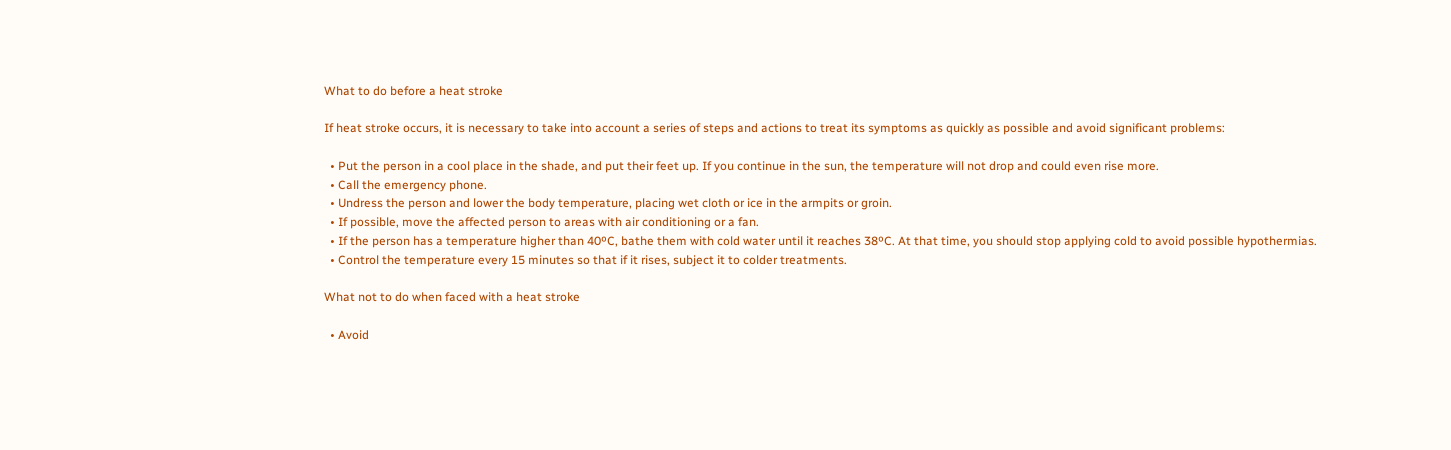What to do before a heat stroke

If heat stroke occurs, it is necessary to take into account a series of steps and actions to treat its symptoms as quickly as possible and avoid significant problems:

  • Put the person in a cool place in the shade, and put their feet up. If you continue in the sun, the temperature will not drop and could even rise more.
  • Call the emergency phone.
  • Undress the person and lower the body temperature, placing wet cloth or ice in the armpits or groin.
  • If possible, move the affected person to areas with air conditioning or a fan.
  • If the person has a temperature higher than 40ºC, bathe them with cold water until it reaches 38ºC. At that time, you should stop applying cold to avoid possible hypothermias.
  • Control the temperature every 15 minutes so that if it rises, subject it to colder treatments.

What not to do when faced with a heat stroke

  • Avoid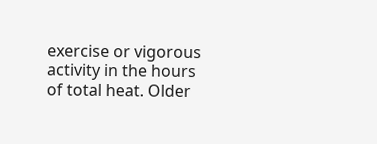exercise or vigorous activity in the hours of total heat. Older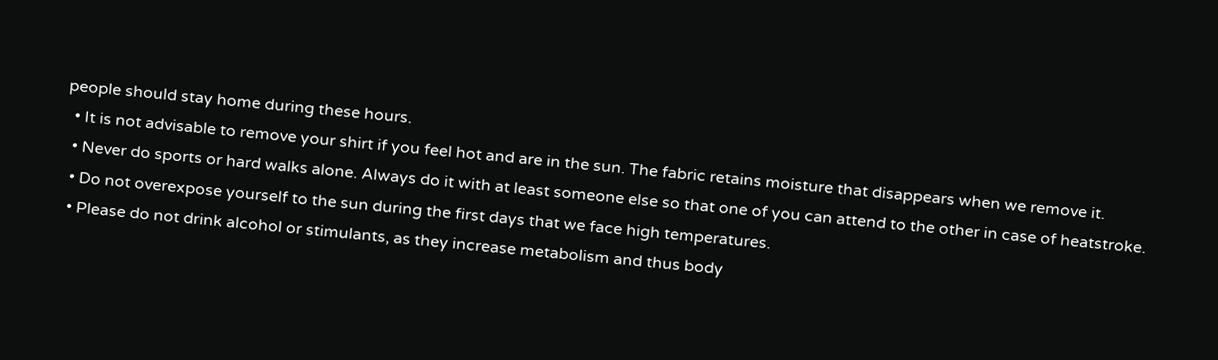people should stay home during these hours.
  • It is not advisable to remove your shirt if you feel hot and are in the sun. The fabric retains moisture that disappears when we remove it.
  • Never do sports or hard walks alone. Always do it with at least someone else so that one of you can attend to the other in case of heatstroke.
  • Do not overexpose yourself to the sun during the first days that we face high temperatures.
  • Please do not drink alcohol or stimulants, as they increase metabolism and thus body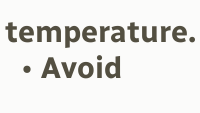temperature.
  • Avoid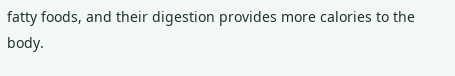fatty foods, and their digestion provides more calories to the body.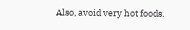Also, avoid very hot foods.